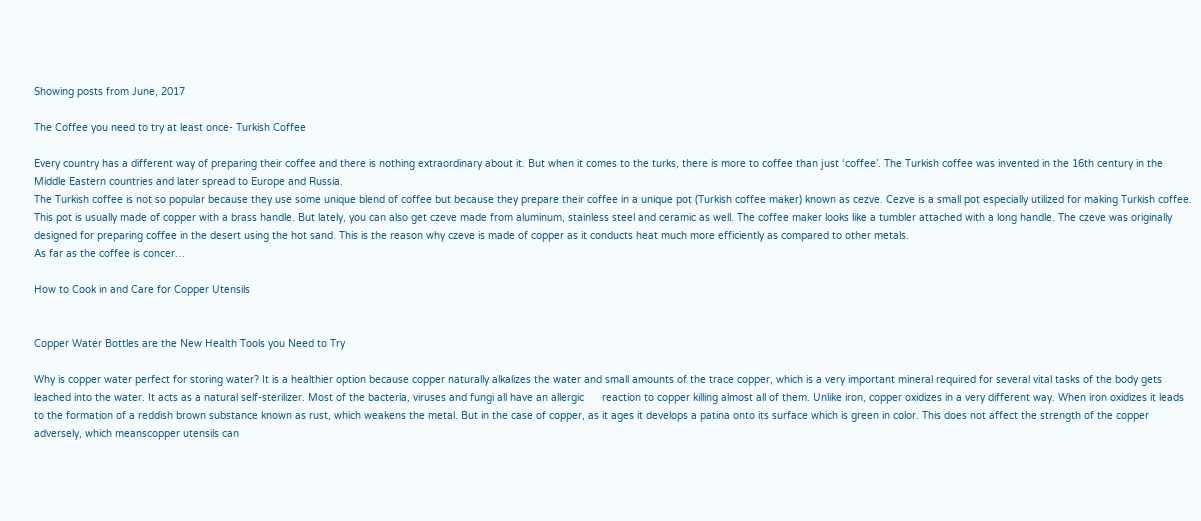Showing posts from June, 2017

The Coffee you need to try at least once- Turkish Coffee

Every country has a different way of preparing their coffee and there is nothing extraordinary about it. But when it comes to the turks, there is more to coffee than just ‘coffee’. The Turkish coffee was invented in the 16th century in the Middle Eastern countries and later spread to Europe and Russia.
The Turkish coffee is not so popular because they use some unique blend of coffee but because they prepare their coffee in a unique pot (Turkish coffee maker) known as cezve. Cezve is a small pot especially utilized for making Turkish coffee. This pot is usually made of copper with a brass handle. But lately, you can also get czeve made from aluminum, stainless steel and ceramic as well. The coffee maker looks like a tumbler attached with a long handle. The czeve was originally designed for preparing coffee in the desert using the hot sand. This is the reason why czeve is made of copper as it conducts heat much more efficiently as compared to other metals.
As far as the coffee is concer…

How to Cook in and Care for Copper Utensils


Copper Water Bottles are the New Health Tools you Need to Try

Why is copper water perfect for storing water? It is a healthier option because copper naturally alkalizes the water and small amounts of the trace copper, which is a very important mineral required for several vital tasks of the body gets leached into the water. It acts as a natural self-sterilizer. Most of the bacteria, viruses and fungi all have an allergic      reaction to copper killing almost all of them. Unlike iron, copper oxidizes in a very different way. When iron oxidizes it leads to the formation of a reddish brown substance known as rust, which weakens the metal. But in the case of copper, as it ages it develops a patina onto its surface which is green in color. This does not affect the strength of the copper adversely, which meanscopper utensils can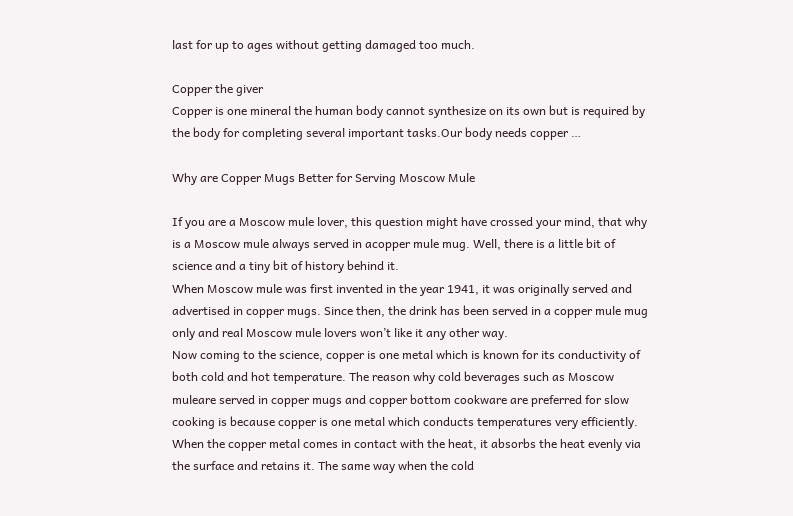last for up to ages without getting damaged too much.

Copper the giver
Copper is one mineral the human body cannot synthesize on its own but is required by the body for completing several important tasks.Our body needs copper …

Why are Copper Mugs Better for Serving Moscow Mule

If you are a Moscow mule lover, this question might have crossed your mind, that why is a Moscow mule always served in acopper mule mug. Well, there is a little bit of science and a tiny bit of history behind it.
When Moscow mule was first invented in the year 1941, it was originally served and advertised in copper mugs. Since then, the drink has been served in a copper mule mug only and real Moscow mule lovers won’t like it any other way.
Now coming to the science, copper is one metal which is known for its conductivity of both cold and hot temperature. The reason why cold beverages such as Moscow muleare served in copper mugs and copper bottom cookware are preferred for slow cooking is because copper is one metal which conducts temperatures very efficiently. When the copper metal comes in contact with the heat, it absorbs the heat evenly via the surface and retains it. The same way when the cold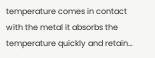temperature comes in contact with the metal it absorbs the temperature quickly and retain…